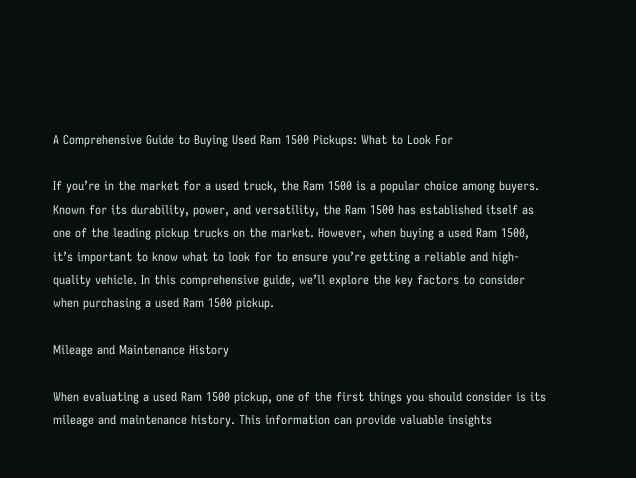A Comprehensive Guide to Buying Used Ram 1500 Pickups: What to Look For

If you’re in the market for a used truck, the Ram 1500 is a popular choice among buyers. Known for its durability, power, and versatility, the Ram 1500 has established itself as one of the leading pickup trucks on the market. However, when buying a used Ram 1500, it’s important to know what to look for to ensure you’re getting a reliable and high-quality vehicle. In this comprehensive guide, we’ll explore the key factors to consider when purchasing a used Ram 1500 pickup.

Mileage and Maintenance History

When evaluating a used Ram 1500 pickup, one of the first things you should consider is its mileage and maintenance history. This information can provide valuable insights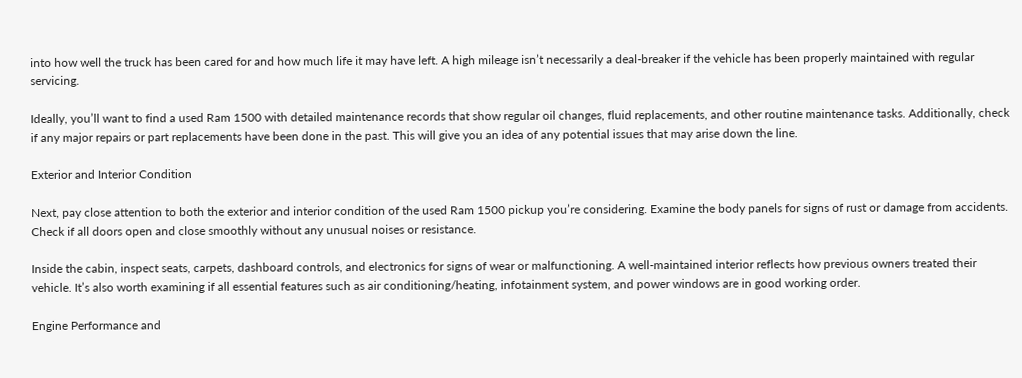into how well the truck has been cared for and how much life it may have left. A high mileage isn’t necessarily a deal-breaker if the vehicle has been properly maintained with regular servicing.

Ideally, you’ll want to find a used Ram 1500 with detailed maintenance records that show regular oil changes, fluid replacements, and other routine maintenance tasks. Additionally, check if any major repairs or part replacements have been done in the past. This will give you an idea of any potential issues that may arise down the line.

Exterior and Interior Condition

Next, pay close attention to both the exterior and interior condition of the used Ram 1500 pickup you’re considering. Examine the body panels for signs of rust or damage from accidents. Check if all doors open and close smoothly without any unusual noises or resistance.

Inside the cabin, inspect seats, carpets, dashboard controls, and electronics for signs of wear or malfunctioning. A well-maintained interior reflects how previous owners treated their vehicle. It’s also worth examining if all essential features such as air conditioning/heating, infotainment system, and power windows are in good working order.

Engine Performance and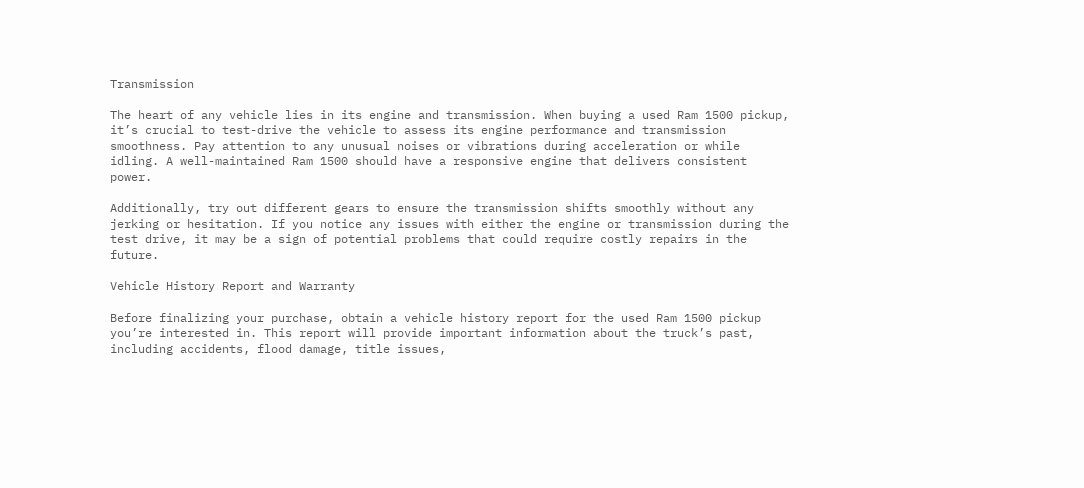Transmission

The heart of any vehicle lies in its engine and transmission. When buying a used Ram 1500 pickup, it’s crucial to test-drive the vehicle to assess its engine performance and transmission smoothness. Pay attention to any unusual noises or vibrations during acceleration or while idling. A well-maintained Ram 1500 should have a responsive engine that delivers consistent power.

Additionally, try out different gears to ensure the transmission shifts smoothly without any jerking or hesitation. If you notice any issues with either the engine or transmission during the test drive, it may be a sign of potential problems that could require costly repairs in the future.

Vehicle History Report and Warranty

Before finalizing your purchase, obtain a vehicle history report for the used Ram 1500 pickup you’re interested in. This report will provide important information about the truck’s past, including accidents, flood damage, title issues,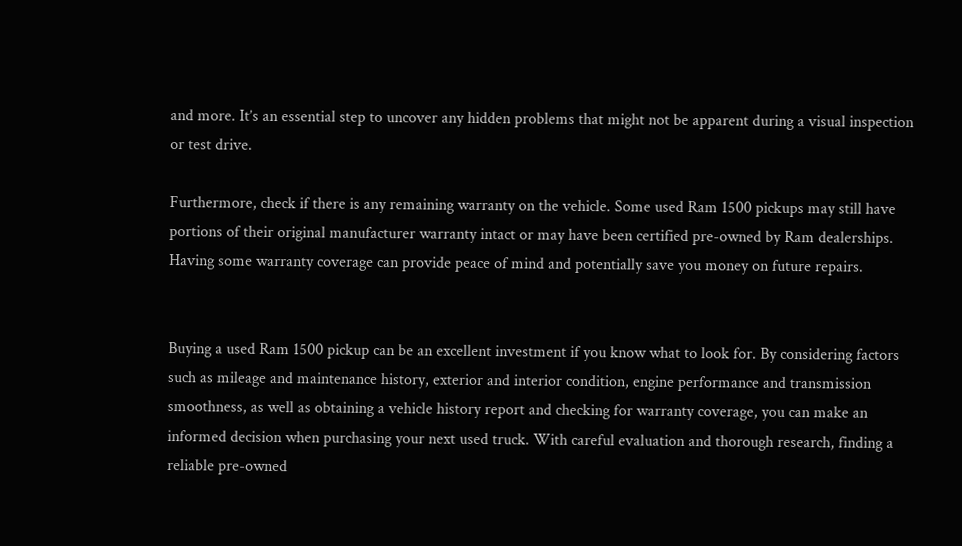and more. It’s an essential step to uncover any hidden problems that might not be apparent during a visual inspection or test drive.

Furthermore, check if there is any remaining warranty on the vehicle. Some used Ram 1500 pickups may still have portions of their original manufacturer warranty intact or may have been certified pre-owned by Ram dealerships. Having some warranty coverage can provide peace of mind and potentially save you money on future repairs.


Buying a used Ram 1500 pickup can be an excellent investment if you know what to look for. By considering factors such as mileage and maintenance history, exterior and interior condition, engine performance and transmission smoothness, as well as obtaining a vehicle history report and checking for warranty coverage, you can make an informed decision when purchasing your next used truck. With careful evaluation and thorough research, finding a reliable pre-owned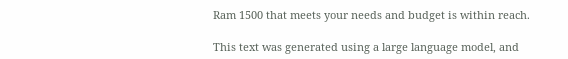Ram 1500 that meets your needs and budget is within reach.

This text was generated using a large language model, and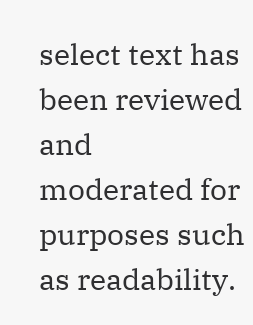select text has been reviewed and moderated for purposes such as readability.